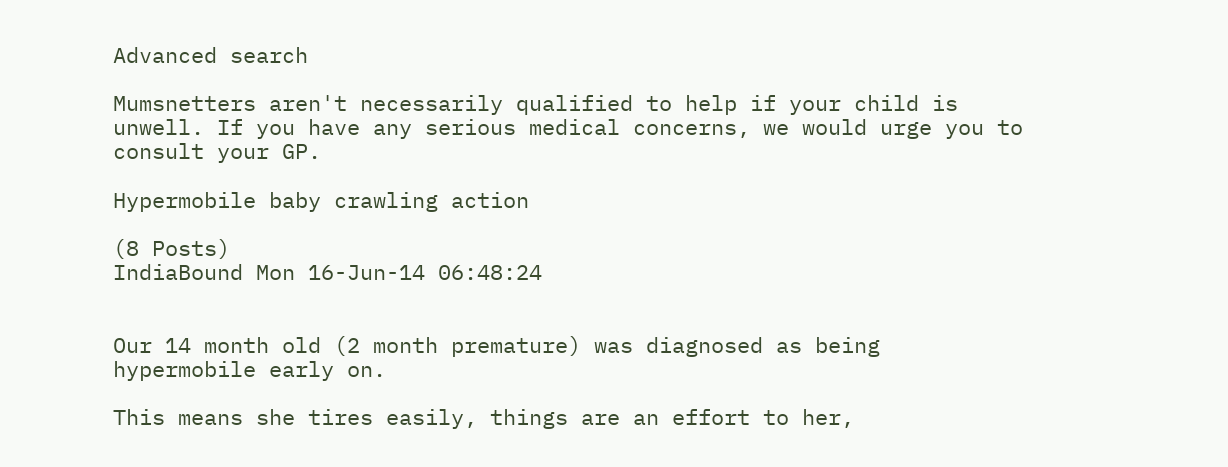Advanced search

Mumsnetters aren't necessarily qualified to help if your child is unwell. If you have any serious medical concerns, we would urge you to consult your GP.

Hypermobile baby crawling action

(8 Posts)
IndiaBound Mon 16-Jun-14 06:48:24


Our 14 month old (2 month premature) was diagnosed as being hypermobile early on.

This means she tires easily, things are an effort to her,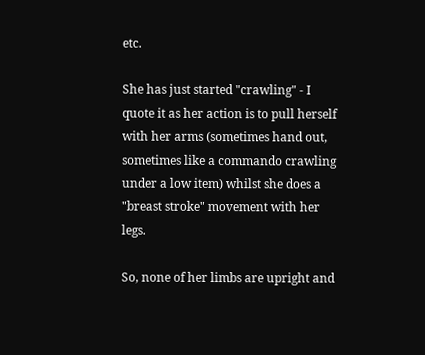etc.

She has just started "crawling" - I quote it as her action is to pull herself with her arms (sometimes hand out, sometimes like a commando crawling under a low item) whilst she does a "breast stroke" movement with her legs.

So, none of her limbs are upright and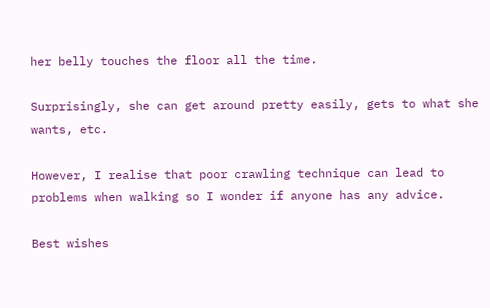her belly touches the floor all the time.

Surprisingly, she can get around pretty easily, gets to what she wants, etc.

However, I realise that poor crawling technique can lead to problems when walking so I wonder if anyone has any advice.

Best wishes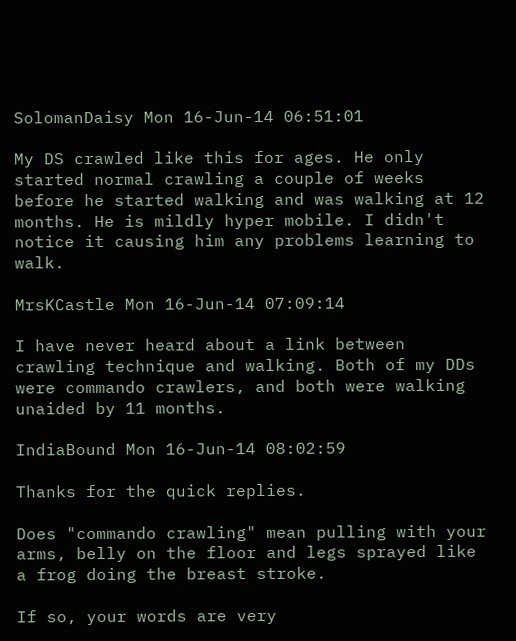SolomanDaisy Mon 16-Jun-14 06:51:01

My DS crawled like this for ages. He only started normal crawling a couple of weeks before he started walking and was walking at 12 months. He is mildly hyper mobile. I didn't notice it causing him any problems learning to walk.

MrsKCastle Mon 16-Jun-14 07:09:14

I have never heard about a link between crawling technique and walking. Both of my DDs were commando crawlers, and both were walking unaided by 11 months.

IndiaBound Mon 16-Jun-14 08:02:59

Thanks for the quick replies.

Does "commando crawling" mean pulling with your arms, belly on the floor and legs sprayed like a frog doing the breast stroke.

If so, your words are very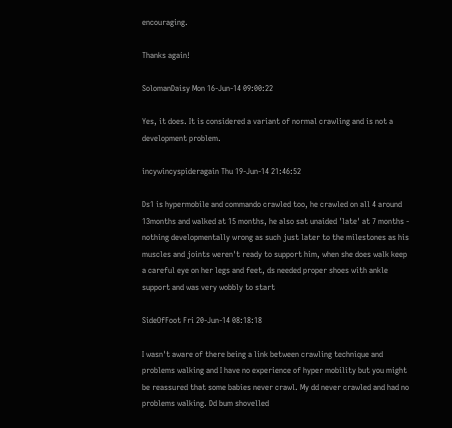encouraging.

Thanks again!

SolomanDaisy Mon 16-Jun-14 09:00:22

Yes, it does. It is considered a variant of normal crawling and is not a development problem.

incywincyspideragain Thu 19-Jun-14 21:46:52

Ds1 is hypermobile and commando crawled too, he crawled on all 4 around 13months and walked at 15 months, he also sat unaided 'late' at 7 months - nothing developmentally wrong as such just later to the milestones as his muscles and joints weren't ready to support him, when she does walk keep a careful eye on her legs and feet, ds needed proper shoes with ankle support and was very wobbly to start

SideOfFoot Fri 20-Jun-14 08:18:18

I wasn't aware of there being a link between crawling technique and problems walking and I have no experience of hyper mobility but you might be reassured that some babies never crawl. My dd never crawled and had no problems walking. Dd bum shovelled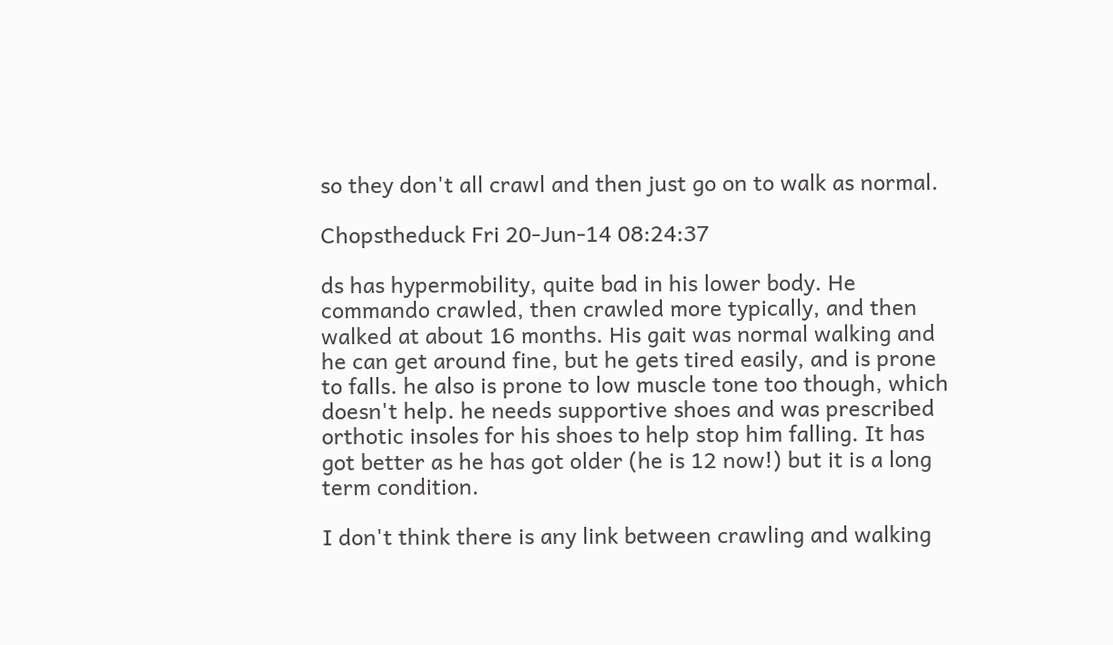so they don't all crawl and then just go on to walk as normal.

Chopstheduck Fri 20-Jun-14 08:24:37

ds has hypermobility, quite bad in his lower body. He commando crawled, then crawled more typically, and then walked at about 16 months. His gait was normal walking and he can get around fine, but he gets tired easily, and is prone to falls. he also is prone to low muscle tone too though, which doesn't help. he needs supportive shoes and was prescribed orthotic insoles for his shoes to help stop him falling. It has got better as he has got older (he is 12 now!) but it is a long term condition.

I don't think there is any link between crawling and walking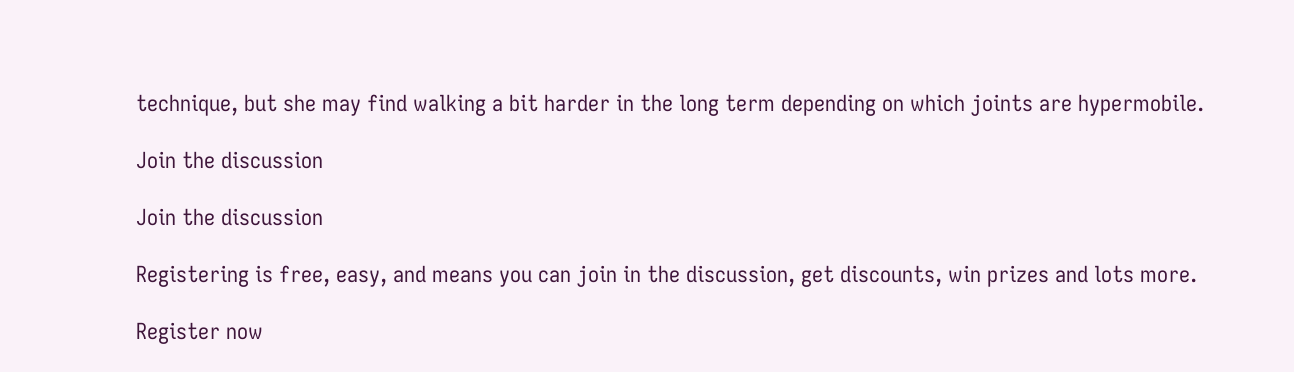technique, but she may find walking a bit harder in the long term depending on which joints are hypermobile.

Join the discussion

Join the discussion

Registering is free, easy, and means you can join in the discussion, get discounts, win prizes and lots more.

Register now